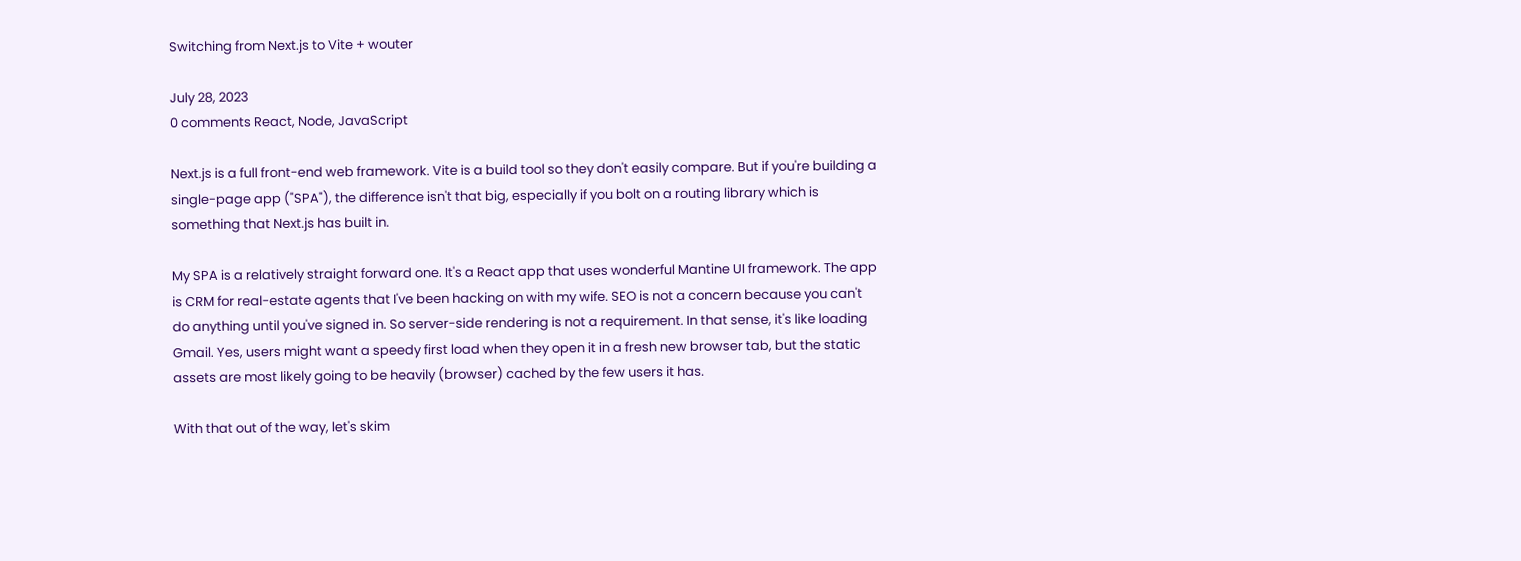Switching from Next.js to Vite + wouter

July 28, 2023
0 comments React, Node, JavaScript

Next.js is a full front-end web framework. Vite is a build tool so they don't easily compare. But if you're building a single-page app ("SPA"), the difference isn't that big, especially if you bolt on a routing library which is something that Next.js has built in.

My SPA is a relatively straight forward one. It's a React app that uses wonderful Mantine UI framework. The app is CRM for real-estate agents that I've been hacking on with my wife. SEO is not a concern because you can't do anything until you've signed in. So server-side rendering is not a requirement. In that sense, it's like loading Gmail. Yes, users might want a speedy first load when they open it in a fresh new browser tab, but the static assets are most likely going to be heavily (browser) cached by the few users it has.

With that out of the way, let's skim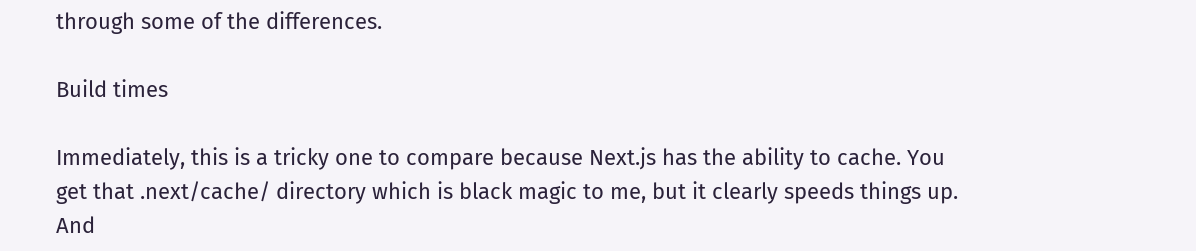through some of the differences.

Build times

Immediately, this is a tricky one to compare because Next.js has the ability to cache. You get that .next/cache/ directory which is black magic to me, but it clearly speeds things up. And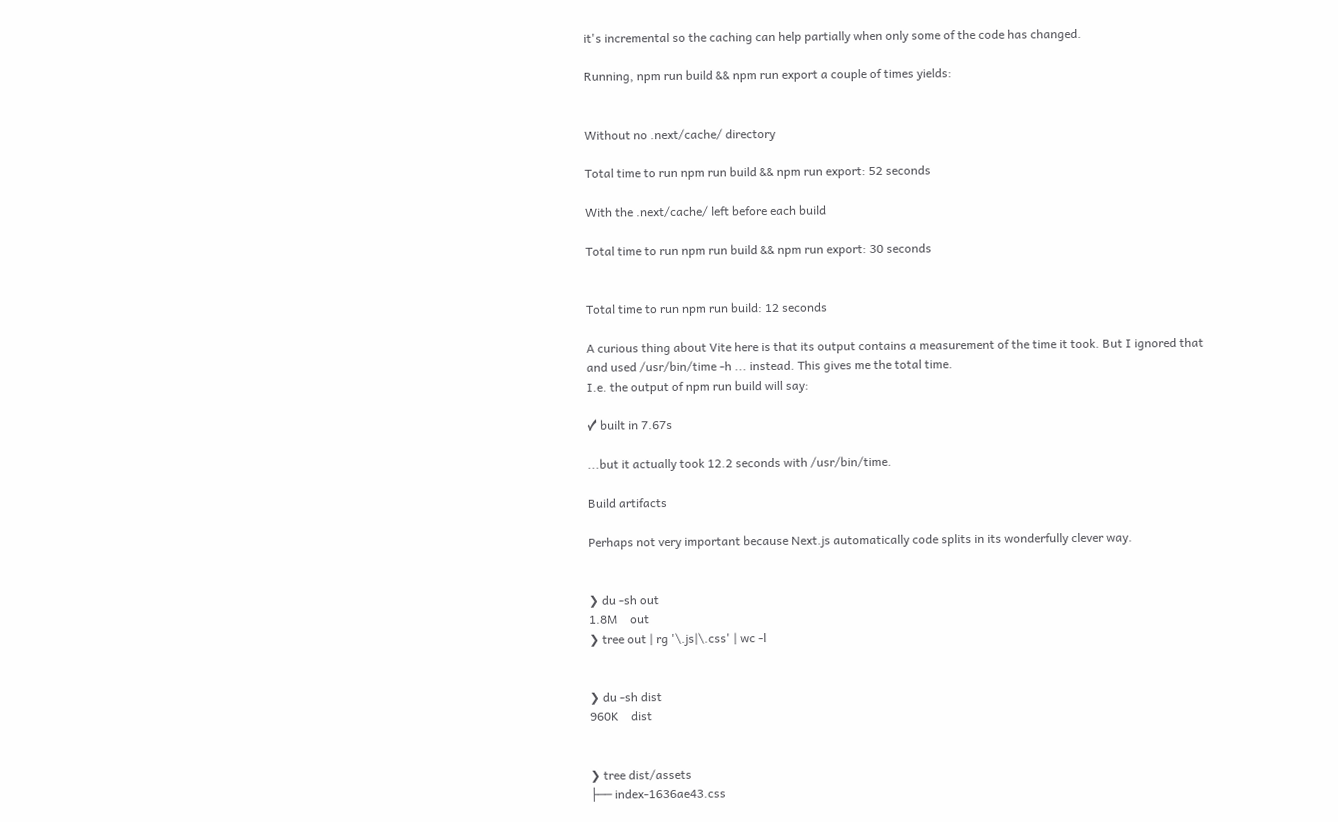it's incremental so the caching can help partially when only some of the code has changed.

Running, npm run build && npm run export a couple of times yields:


Without no .next/cache/ directory

Total time to run npm run build && npm run export: 52 seconds

With the .next/cache/ left before each build

Total time to run npm run build && npm run export: 30 seconds


Total time to run npm run build: 12 seconds

A curious thing about Vite here is that its output contains a measurement of the time it took. But I ignored that and used /usr/bin/time -h ... instead. This gives me the total time.
I.e. the output of npm run build will say:

✓ built in 7.67s

...but it actually took 12.2 seconds with /usr/bin/time.

Build artifacts

Perhaps not very important because Next.js automatically code splits in its wonderfully clever way.


❯ du -sh out
1.8M    out
❯ tree out | rg '\.js|\.css' | wc -l


❯ du -sh dist
960K    dist


❯ tree dist/assets
├── index-1636ae43.css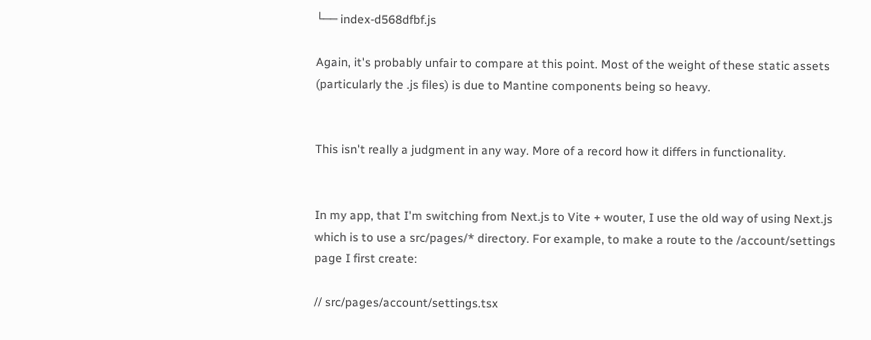└── index-d568dfbf.js

Again, it's probably unfair to compare at this point. Most of the weight of these static assets (particularly the .js files) is due to Mantine components being so heavy.


This isn't really a judgment in any way. More of a record how it differs in functionality.


In my app, that I'm switching from Next.js to Vite + wouter, I use the old way of using Next.js which is to use a src/pages/* directory. For example, to make a route to the /account/settings page I first create:

// src/pages/account/settings.tsx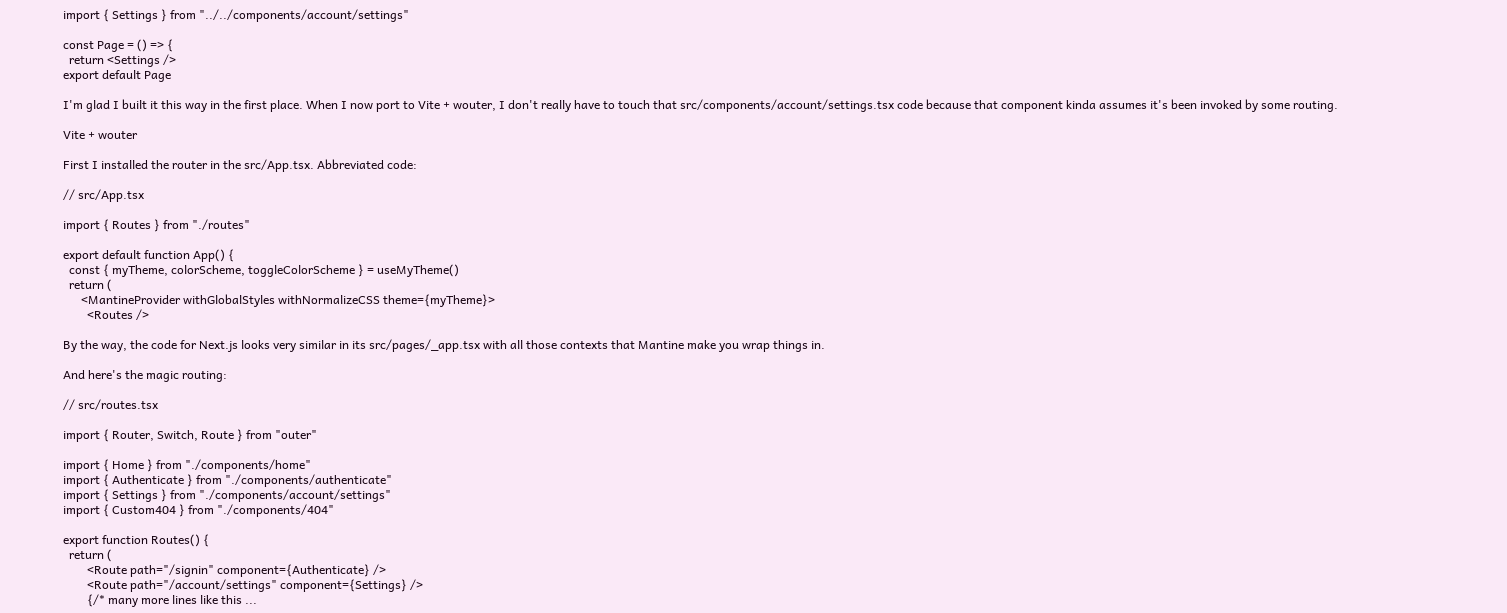import { Settings } from "../../components/account/settings"

const Page = () => {
  return <Settings />
export default Page

I'm glad I built it this way in the first place. When I now port to Vite + wouter, I don't really have to touch that src/components/account/settings.tsx code because that component kinda assumes it's been invoked by some routing.

Vite + wouter

First I installed the router in the src/App.tsx. Abbreviated code:

// src/App.tsx

import { Routes } from "./routes"

export default function App() {
  const { myTheme, colorScheme, toggleColorScheme } = useMyTheme()
  return (
      <MantineProvider withGlobalStyles withNormalizeCSS theme={myTheme}>
        <Routes />

By the way, the code for Next.js looks very similar in its src/pages/_app.tsx with all those contexts that Mantine make you wrap things in.

And here's the magic routing:

// src/routes.tsx

import { Router, Switch, Route } from "outer"

import { Home } from "./components/home"
import { Authenticate } from "./components/authenticate"
import { Settings } from "./components/account/settings"
import { Custom404 } from "./components/404"

export function Routes() {
  return (
        <Route path="/signin" component={Authenticate} />
        <Route path="/account/settings" component={Settings} />
        {/* many more lines like this ...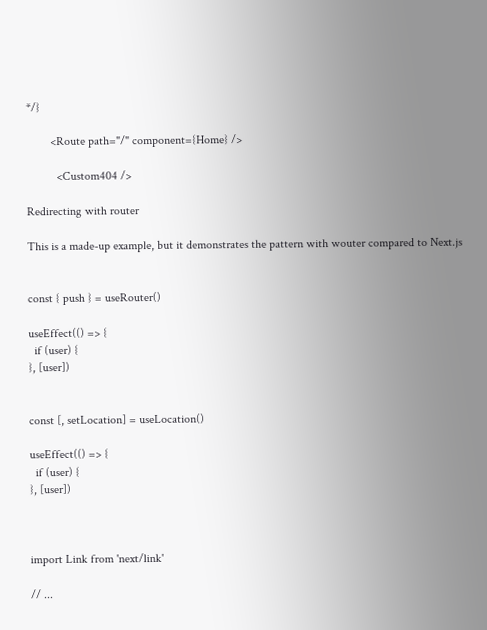*/}

        <Route path="/" component={Home} />

          <Custom404 />

Redirecting with router

This is a made-up example, but it demonstrates the pattern with wouter compared to Next.js


const { push } = useRouter()

useEffect(() => {
  if (user) {
}, [user])


const [, setLocation] = useLocation()

useEffect(() => {
  if (user) {
}, [user])



import Link from 'next/link'

// ...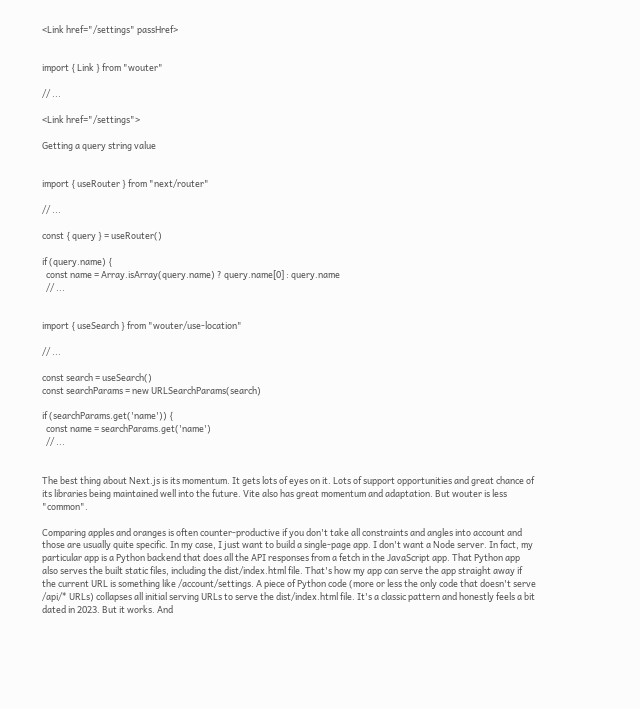<Link href="/settings" passHref>


import { Link } from "wouter"

// ...

<Link href="/settings">

Getting a query string value


import { useRouter } from "next/router"

// ...

const { query } = useRouter()

if (query.name) {
  const name = Array.isArray(query.name) ? query.name[0] : query.name
  // ...


import { useSearch } from "wouter/use-location"

// ...

const search = useSearch()
const searchParams = new URLSearchParams(search)

if (searchParams.get('name')) {
  const name = searchParams.get('name')
  // ...


The best thing about Next.js is its momentum. It gets lots of eyes on it. Lots of support opportunities and great chance of its libraries being maintained well into the future. Vite also has great momentum and adaptation. But wouter is less "common".

Comparing apples and oranges is often counter-productive if you don't take all constraints and angles into account and those are usually quite specific. In my case, I just want to build a single-page app. I don't want a Node server. In fact, my particular app is a Python backend that does all the API responses from a fetch in the JavaScript app. That Python app also serves the built static files, including the dist/index.html file. That's how my app can serve the app straight away if the current URL is something like /account/settings. A piece of Python code (more or less the only code that doesn't serve /api/* URLs) collapses all initial serving URLs to serve the dist/index.html file. It's a classic pattern and honestly feels a bit dated in 2023. But it works. And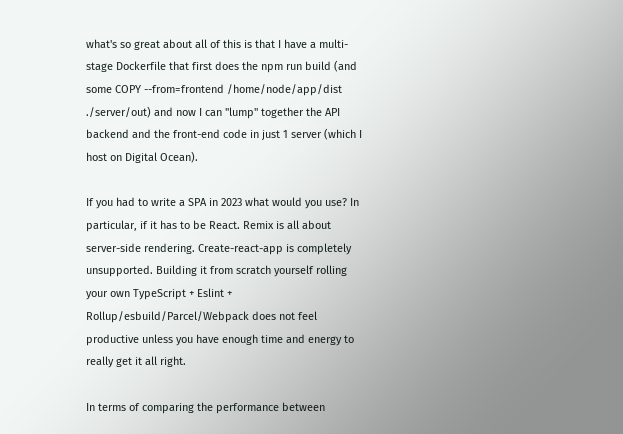what's so great about all of this is that I have a multi-stage Dockerfile that first does the npm run build (and some COPY --from=frontend /home/node/app/dist ./server/out) and now I can "lump" together the API backend and the front-end code in just 1 server (which I host on Digital Ocean).

If you had to write a SPA in 2023 what would you use? In particular, if it has to be React. Remix is all about server-side rendering. Create-react-app is completely unsupported. Building it from scratch yourself rolling your own TypeScript + Eslint + Rollup/esbuild/Parcel/Webpack does not feel productive unless you have enough time and energy to really get it all right.

In terms of comparing the performance between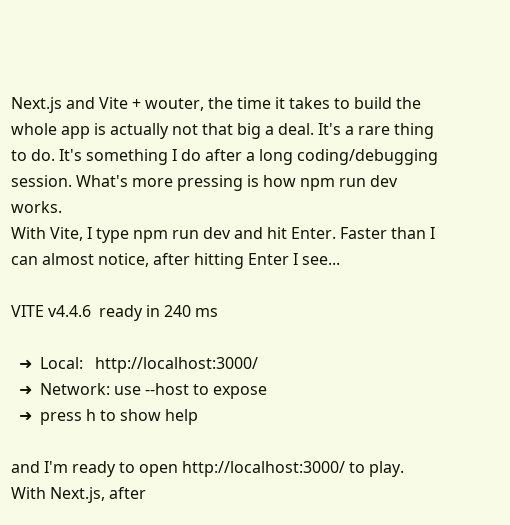Next.js and Vite + wouter, the time it takes to build the whole app is actually not that big a deal. It's a rare thing to do. It's something I do after a long coding/debugging session. What's more pressing is how npm run dev works.
With Vite, I type npm run dev and hit Enter. Faster than I can almost notice, after hitting Enter I see...

VITE v4.4.6  ready in 240 ms

  ➜  Local:   http://localhost:3000/
  ➜  Network: use --host to expose
  ➜  press h to show help

and I'm ready to open http://localhost:3000/ to play. With Next.js, after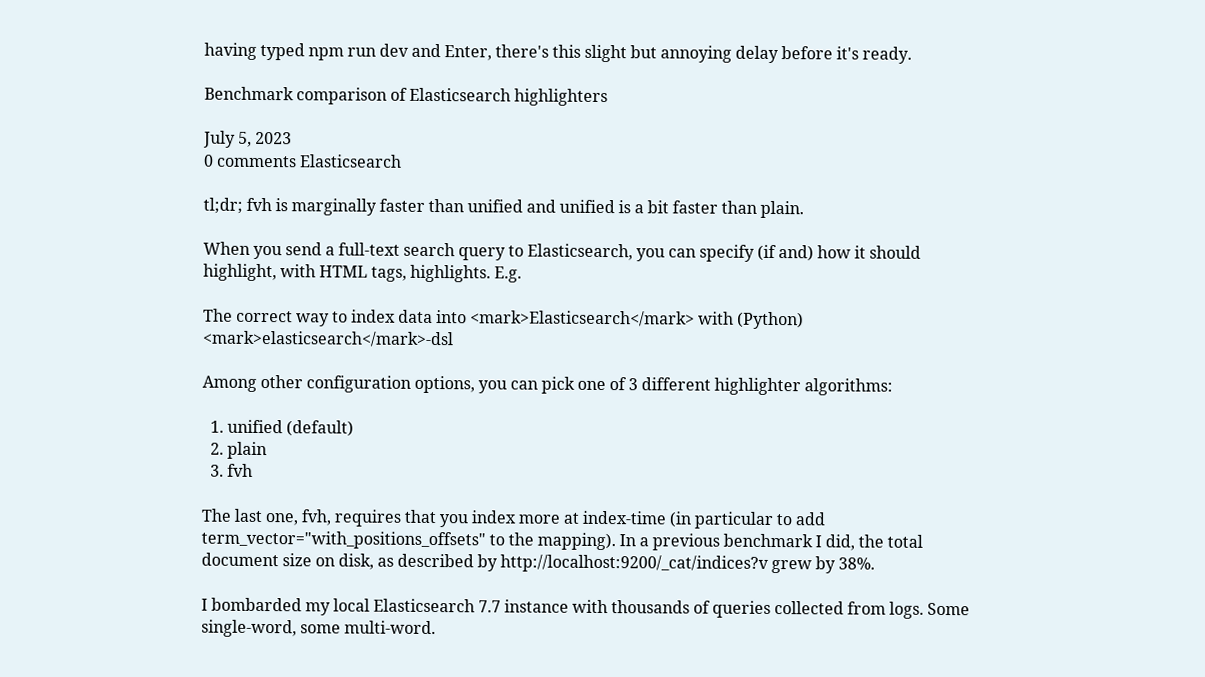having typed npm run dev and Enter, there's this slight but annoying delay before it's ready.

Benchmark comparison of Elasticsearch highlighters

July 5, 2023
0 comments Elasticsearch

tl;dr; fvh is marginally faster than unified and unified is a bit faster than plain.

When you send a full-text search query to Elasticsearch, you can specify (if and) how it should highlight, with HTML tags, highlights. E.g.

The correct way to index data into <mark>Elasticsearch</mark> with (Python) <mark>elasticsearch</mark>-dsl

Among other configuration options, you can pick one of 3 different highlighter algorithms:

  1. unified (default)
  2. plain
  3. fvh

The last one, fvh, requires that you index more at index-time (in particular to add term_vector="with_positions_offsets" to the mapping). In a previous benchmark I did, the total document size on disk, as described by http://localhost:9200/_cat/indices?v grew by 38%.

I bombarded my local Elasticsearch 7.7 instance with thousands of queries collected from logs. Some single-word, some multi-word.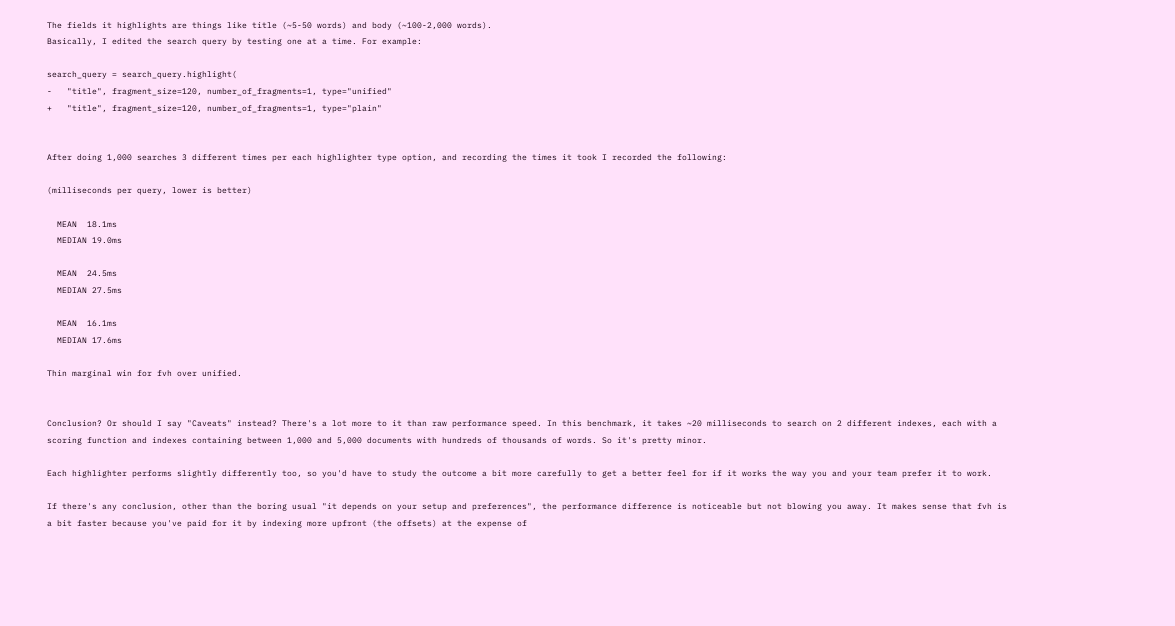The fields it highlights are things like title (~5-50 words) and body (~100-2,000 words).
Basically, I edited the search query by testing one at a time. For example:

search_query = search_query.highlight(
-   "title", fragment_size=120, number_of_fragments=1, type="unified"
+   "title", fragment_size=120, number_of_fragments=1, type="plain"


After doing 1,000 searches 3 different times per each highlighter type option, and recording the times it took I recorded the following:

(milliseconds per query, lower is better)

  MEAN  18.1ms
  MEDIAN 19.0ms

  MEAN  24.5ms
  MEDIAN 27.5ms

  MEAN  16.1ms
  MEDIAN 17.6ms

Thin marginal win for fvh over unified.


Conclusion? Or should I say "Caveats" instead? There's a lot more to it than raw performance speed. In this benchmark, it takes ~20 milliseconds to search on 2 different indexes, each with a scoring function and indexes containing between 1,000 and 5,000 documents with hundreds of thousands of words. So it's pretty minor.

Each highlighter performs slightly differently too, so you'd have to study the outcome a bit more carefully to get a better feel for if it works the way you and your team prefer it to work.

If there's any conclusion, other than the boring usual "it depends on your setup and preferences", the performance difference is noticeable but not blowing you away. It makes sense that fvh is a bit faster because you've paid for it by indexing more upfront (the offsets) at the expense of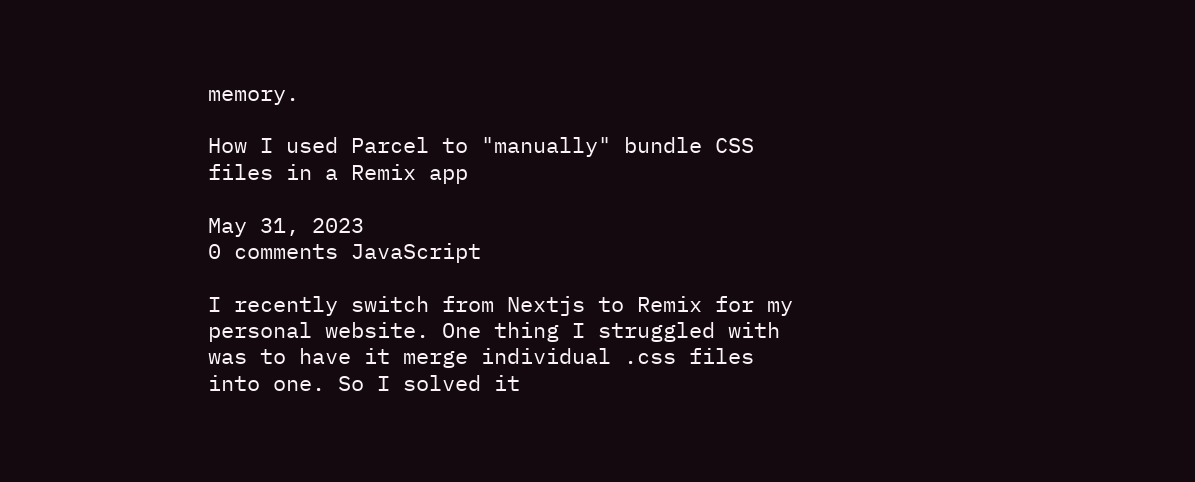memory.

How I used Parcel to "manually" bundle CSS files in a Remix app

May 31, 2023
0 comments JavaScript

I recently switch from Nextjs to Remix for my personal website. One thing I struggled with was to have it merge individual .css files into one. So I solved it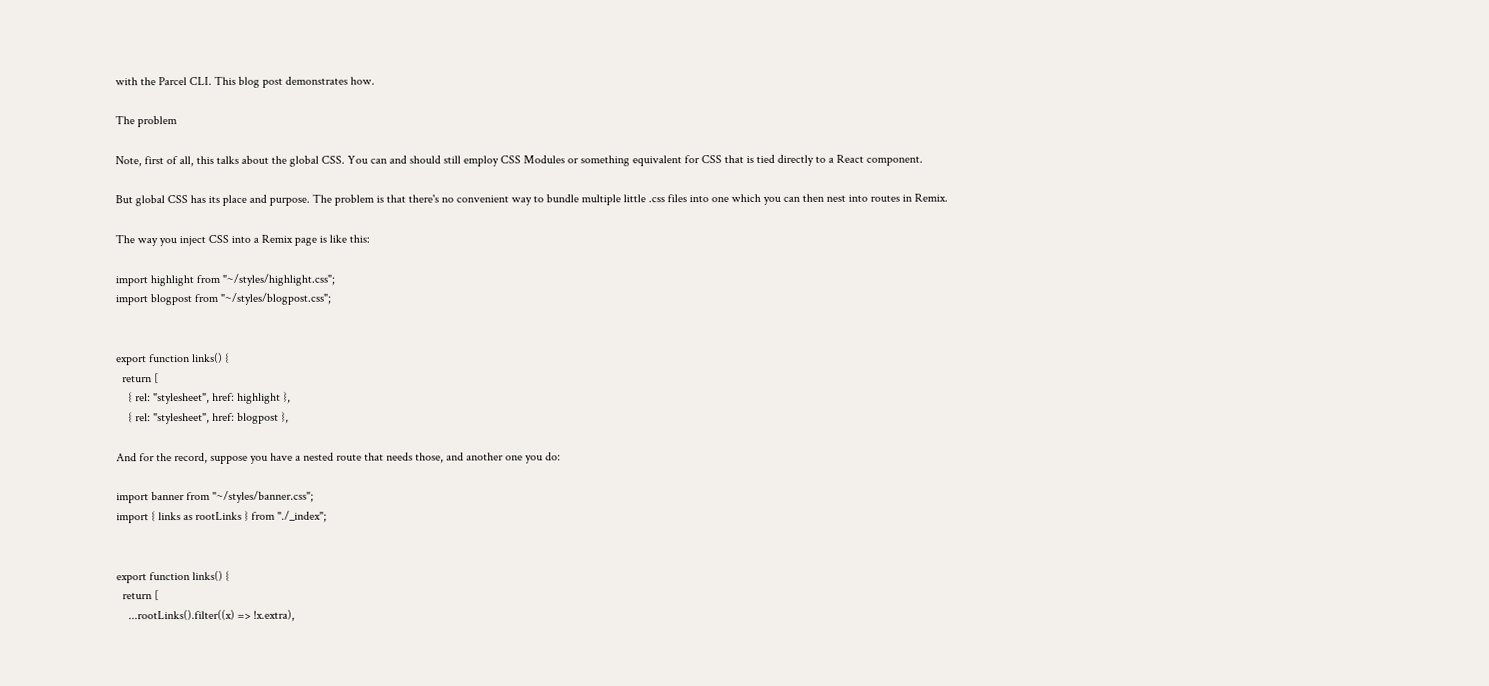with the Parcel CLI. This blog post demonstrates how.

The problem

Note, first of all, this talks about the global CSS. You can and should still employ CSS Modules or something equivalent for CSS that is tied directly to a React component.

But global CSS has its place and purpose. The problem is that there's no convenient way to bundle multiple little .css files into one which you can then nest into routes in Remix.

The way you inject CSS into a Remix page is like this:

import highlight from "~/styles/highlight.css";
import blogpost from "~/styles/blogpost.css";


export function links() {
  return [
    { rel: "stylesheet", href: highlight },
    { rel: "stylesheet", href: blogpost },

And for the record, suppose you have a nested route that needs those, and another one you do:

import banner from "~/styles/banner.css";
import { links as rootLinks } from "./_index";


export function links() {
  return [
    ...rootLinks().filter((x) => !x.extra),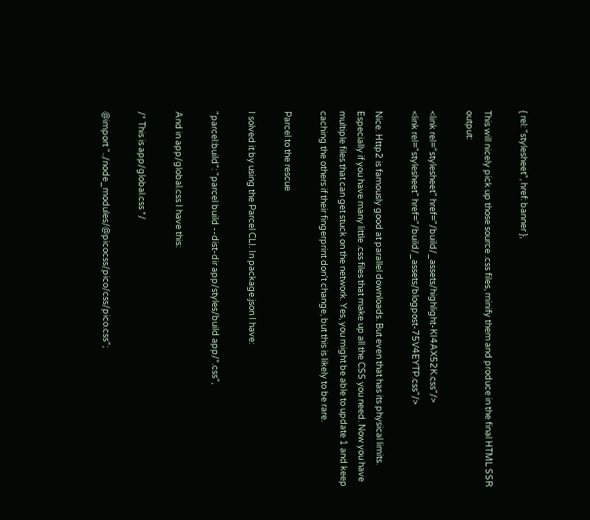{ rel: "stylesheet", href: banner },

This will nicely pick up those source .css files, minify them and produce in the final HTML SSR output:

<link rel="stylesheet" href="/build/_assets/highlight-KI4AX52K.css"/>
<link rel="stylesheet" href="/build/_assets/blogpost-75V4EYTP.css"/>

Nice. Http2 is famously good at parallel downloads. But even that has its physical limits. Especially if you have many little .css files that make up all the CSS you need. Now you have multiple files that can get stuck on the network. Yes, you might be able to update 1 and keep caching the others if their fingerprint don't change, but this is likely to be rare.

Parcel to the rescue

I solved it by using the Parcel CLI. In package.json I have:

"parcel:build": "parcel build --dist-dir app/styles/build app/*.css",

And in app/global.css I have this:

/* This is app/global.css */

@import "../node_modules/@picocss/pico/css/pico.css";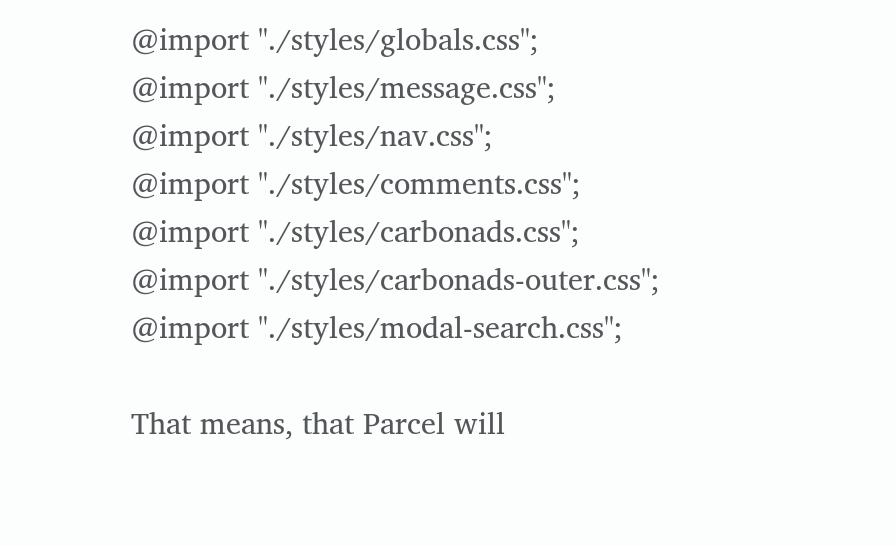@import "./styles/globals.css";
@import "./styles/message.css";
@import "./styles/nav.css";
@import "./styles/comments.css";
@import "./styles/carbonads.css";
@import "./styles/carbonads-outer.css";
@import "./styles/modal-search.css";

That means, that Parcel will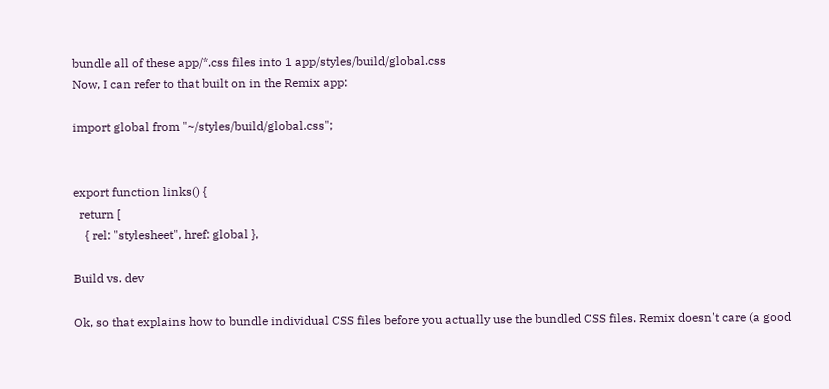bundle all of these app/*.css files into 1 app/styles/build/global.css
Now, I can refer to that built on in the Remix app:

import global from "~/styles/build/global.css";


export function links() {
  return [
    { rel: "stylesheet", href: global },

Build vs. dev

Ok, so that explains how to bundle individual CSS files before you actually use the bundled CSS files. Remix doesn't care (a good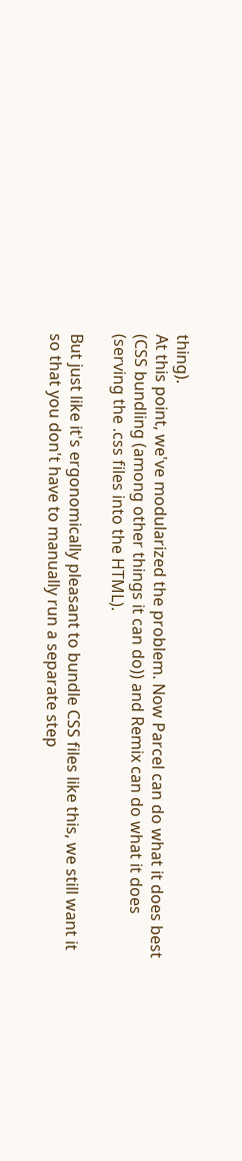thing).
At this point, we've modularized the problem. Now Parcel can do what it does best (CSS bundling (among other things it can do)) and Remix can do what it does (serving the .css files into the HTML).

But just like it's ergonomically pleasant to bundle CSS files like this, we still want it so that you don't have to manually run a separate step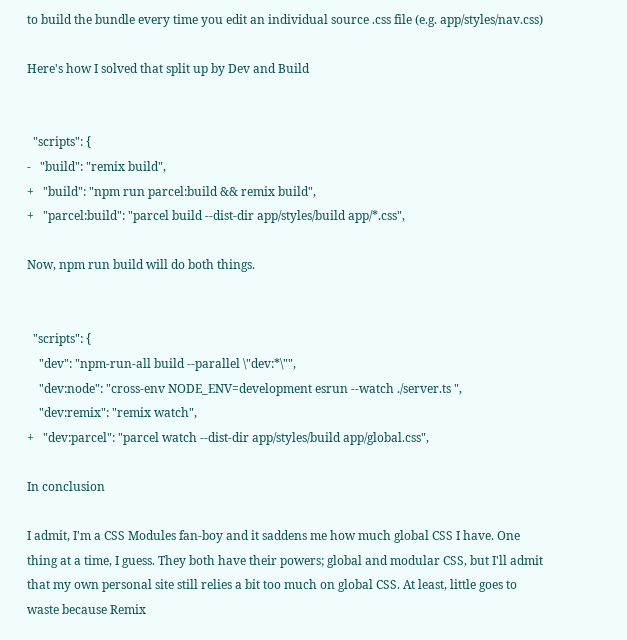to build the bundle every time you edit an individual source .css file (e.g. app/styles/nav.css)

Here's how I solved that split up by Dev and Build


  "scripts": {
-   "build": "remix build",
+   "build": "npm run parcel:build && remix build",
+   "parcel:build": "parcel build --dist-dir app/styles/build app/*.css",

Now, npm run build will do both things.


  "scripts": {
    "dev": "npm-run-all build --parallel \"dev:*\"",
    "dev:node": "cross-env NODE_ENV=development esrun --watch ./server.ts ",
    "dev:remix": "remix watch",
+   "dev:parcel": "parcel watch --dist-dir app/styles/build app/global.css",

In conclusion

I admit, I'm a CSS Modules fan-boy and it saddens me how much global CSS I have. One thing at a time, I guess. They both have their powers; global and modular CSS, but I'll admit that my own personal site still relies a bit too much on global CSS. At least, little goes to waste because Remix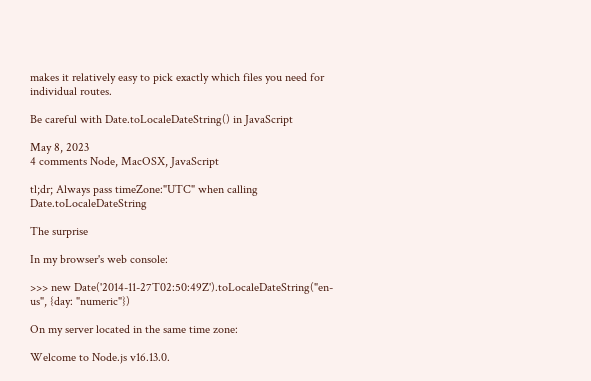makes it relatively easy to pick exactly which files you need for individual routes.

Be careful with Date.toLocaleDateString() in JavaScript

May 8, 2023
4 comments Node, MacOSX, JavaScript

tl;dr; Always pass timeZone:"UTC" when calling Date.toLocaleDateString

The surprise

In my browser's web console:

>>> new Date('2014-11-27T02:50:49Z').toLocaleDateString("en-us", {day: "numeric"})

On my server located in the same time zone:

Welcome to Node.js v16.13.0.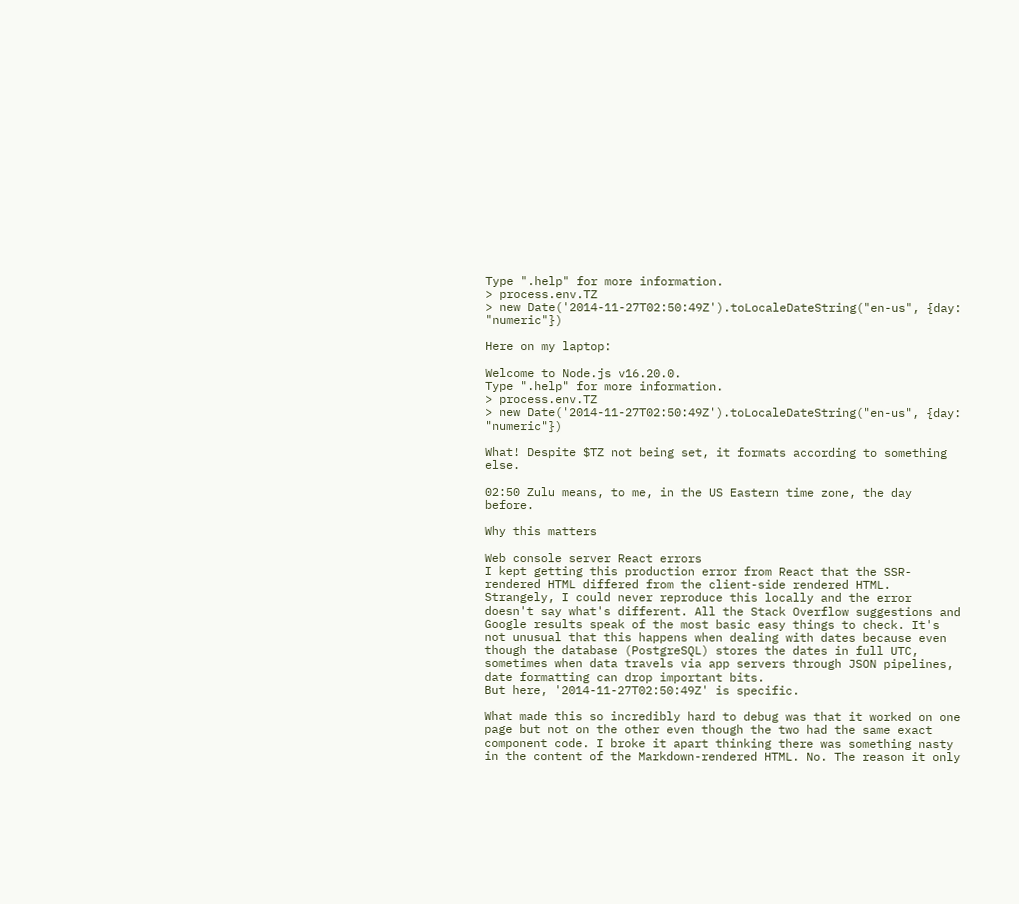Type ".help" for more information.
> process.env.TZ
> new Date('2014-11-27T02:50:49Z').toLocaleDateString("en-us", {day: "numeric"})

Here on my laptop:

Welcome to Node.js v16.20.0.
Type ".help" for more information.
> process.env.TZ
> new Date('2014-11-27T02:50:49Z').toLocaleDateString("en-us", {day: "numeric"})

What! Despite $TZ not being set, it formats according to something else.

02:50 Zulu means, to me, in the US Eastern time zone, the day before.

Why this matters

Web console server React errors
I kept getting this production error from React that the SSR-rendered HTML differed from the client-side rendered HTML. Strangely, I could never reproduce this locally and the error doesn't say what's different. All the Stack Overflow suggestions and Google results speak of the most basic easy things to check. It's not unusual that this happens when dealing with dates because even though the database (PostgreSQL) stores the dates in full UTC, sometimes when data travels via app servers through JSON pipelines, date formatting can drop important bits.
But here, '2014-11-27T02:50:49Z' is specific.

What made this so incredibly hard to debug was that it worked on one page but not on the other even though the two had the same exact component code. I broke it apart thinking there was something nasty in the content of the Markdown-rendered HTML. No. The reason it only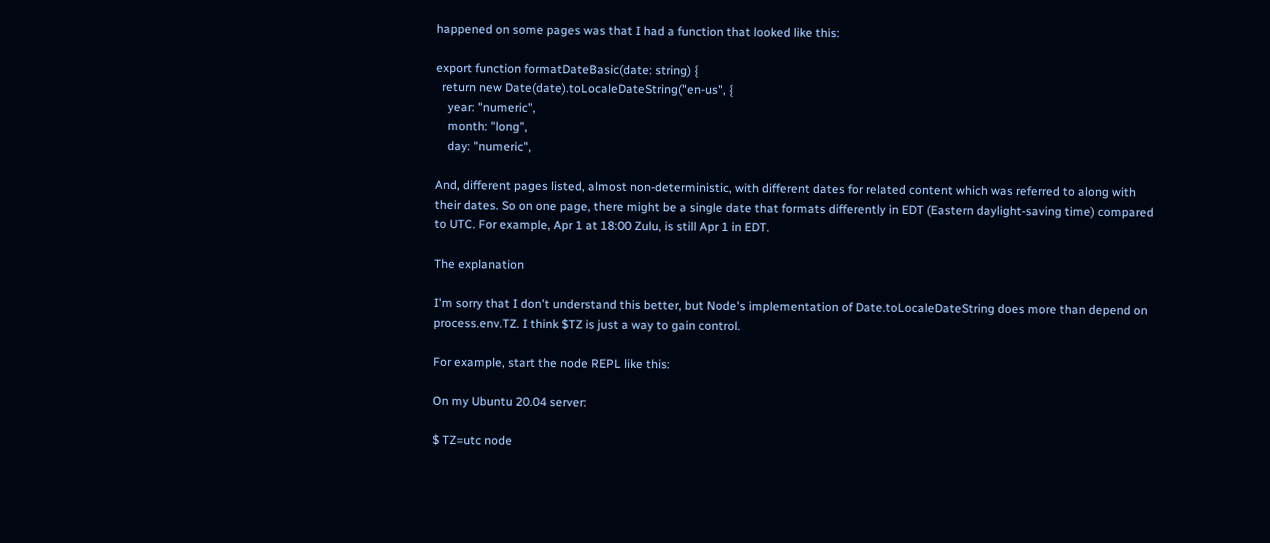happened on some pages was that I had a function that looked like this:

export function formatDateBasic(date: string) {
  return new Date(date).toLocaleDateString("en-us", {
    year: "numeric",
    month: "long",
    day: "numeric",

And, different pages listed, almost non-deterministic, with different dates for related content which was referred to along with their dates. So on one page, there might be a single date that formats differently in EDT (Eastern daylight-saving time) compared to UTC. For example, Apr 1 at 18:00 Zulu, is still Apr 1 in EDT.

The explanation

I'm sorry that I don't understand this better, but Node's implementation of Date.toLocaleDateString does more than depend on process.env.TZ. I think $TZ is just a way to gain control.

For example, start the node REPL like this:

On my Ubuntu 20.04 server:

$ TZ=utc node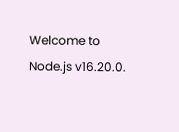Welcome to Node.js v16.20.0.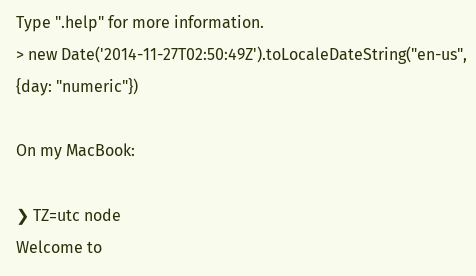Type ".help" for more information.
> new Date('2014-11-27T02:50:49Z').toLocaleDateString("en-us", {day: "numeric"})

On my MacBook:

❯ TZ=utc node
Welcome to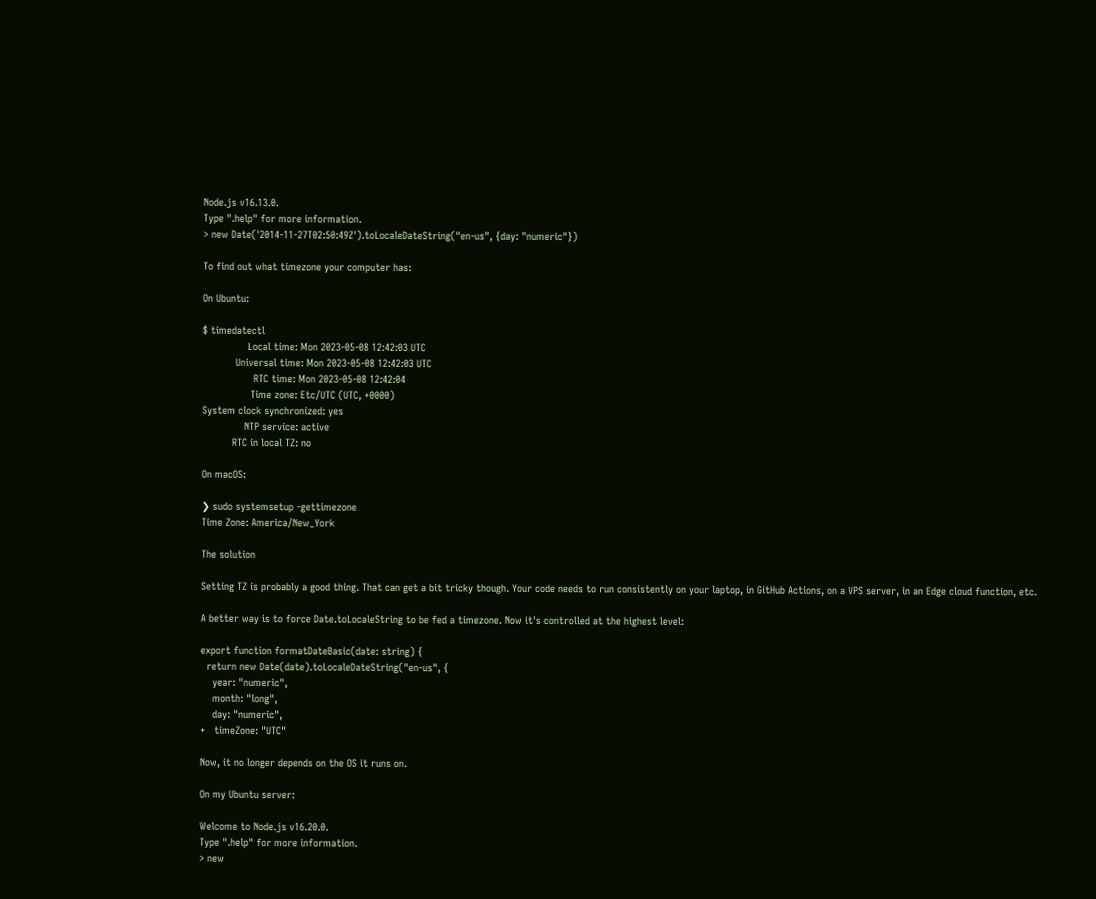Node.js v16.13.0.
Type ".help" for more information.
> new Date('2014-11-27T02:50:49Z').toLocaleDateString("en-us", {day: "numeric"})

To find out what timezone your computer has:

On Ubuntu:

$ timedatectl
               Local time: Mon 2023-05-08 12:42:03 UTC
           Universal time: Mon 2023-05-08 12:42:03 UTC
                 RTC time: Mon 2023-05-08 12:42:04
                Time zone: Etc/UTC (UTC, +0000)
System clock synchronized: yes
              NTP service: active
          RTC in local TZ: no

On macOS:

❯ sudo systemsetup -gettimezone
Time Zone: America/New_York

The solution

Setting TZ is probably a good thing. That can get a bit tricky though. Your code needs to run consistently on your laptop, in GitHub Actions, on a VPS server, in an Edge cloud function, etc.

A better way is to force Date.toLocaleString to be fed a timezone. Now it's controlled at the highest level:

export function formatDateBasic(date: string) {
  return new Date(date).toLocaleDateString("en-us", {
    year: "numeric",
    month: "long",
    day: "numeric",
+   timeZone: "UTC"

Now, it no longer depends on the OS it runs on.

On my Ubuntu server:

Welcome to Node.js v16.20.0.
Type ".help" for more information.
> new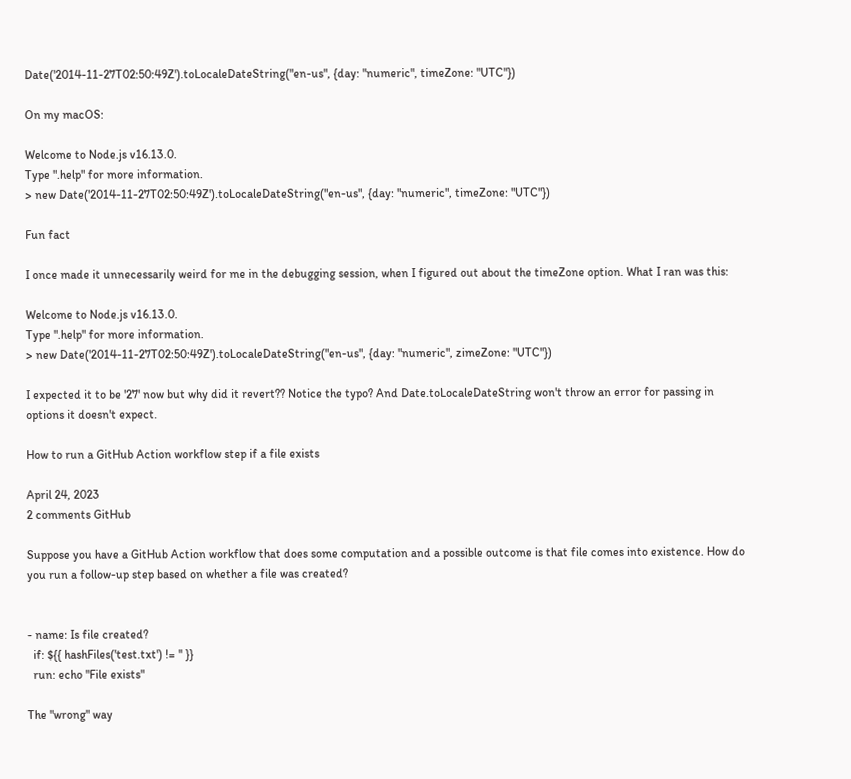Date('2014-11-27T02:50:49Z').toLocaleDateString("en-us", {day: "numeric", timeZone: "UTC"})

On my macOS:

Welcome to Node.js v16.13.0.
Type ".help" for more information.
> new Date('2014-11-27T02:50:49Z').toLocaleDateString("en-us", {day: "numeric", timeZone: "UTC"})

Fun fact

I once made it unnecessarily weird for me in the debugging session, when I figured out about the timeZone option. What I ran was this:

Welcome to Node.js v16.13.0.
Type ".help" for more information.
> new Date('2014-11-27T02:50:49Z').toLocaleDateString("en-us", {day: "numeric", zimeZone: "UTC"})

I expected it to be '27' now but why did it revert?? Notice the typo? And Date.toLocaleDateString won't throw an error for passing in options it doesn't expect.

How to run a GitHub Action workflow step if a file exists

April 24, 2023
2 comments GitHub

Suppose you have a GitHub Action workflow that does some computation and a possible outcome is that file comes into existence. How do you run a follow-up step based on whether a file was created?


- name: Is file created?
  if: ${{ hashFiles('test.txt') != '' }}
  run: echo "File exists"

The "wrong" way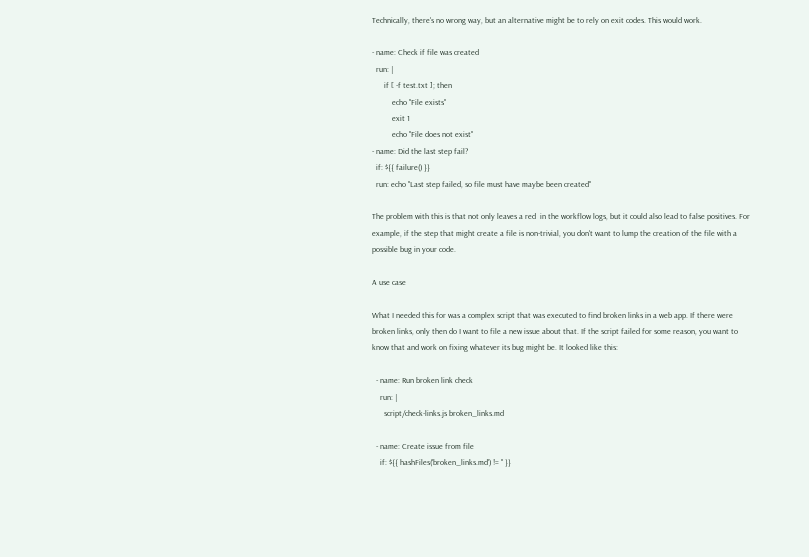Technically, there's no wrong way, but an alternative might be to rely on exit codes. This would work.

- name: Check if file was created
  run: |
      if [ -f test.txt ]; then
          echo "File exists"
          exit 1
          echo "File does not exist"
- name: Did the last step fail?
  if: ${{ failure() }}
  run: echo "Last step failed, so file must have maybe been created"

The problem with this is that not only leaves a red  in the workflow logs, but it could also lead to false positives. For example, if the step that might create a file is non-trivial, you don't want to lump the creation of the file with a possible bug in your code.

A use case

What I needed this for was a complex script that was executed to find broken links in a web app. If there were broken links, only then do I want to file a new issue about that. If the script failed for some reason, you want to know that and work on fixing whatever its bug might be. It looked like this:

  - name: Run broken link check
    run: |
      script/check-links.js broken_links.md

  - name: Create issue from file
    if: ${{ hashFiles('broken_links.md') != '' }}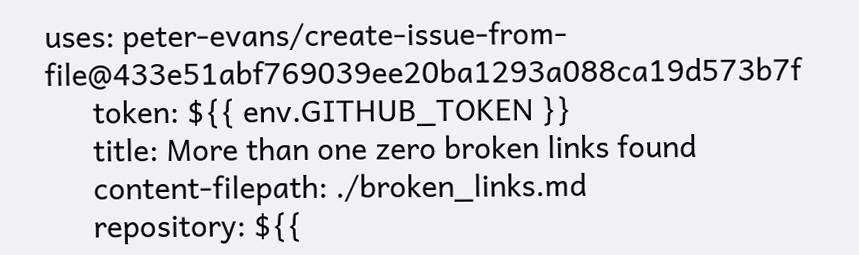uses: peter-evans/create-issue-from-file@433e51abf769039ee20ba1293a088ca19d573b7f
      token: ${{ env.GITHUB_TOKEN }}
      title: More than one zero broken links found
      content-filepath: ./broken_links.md
      repository: ${{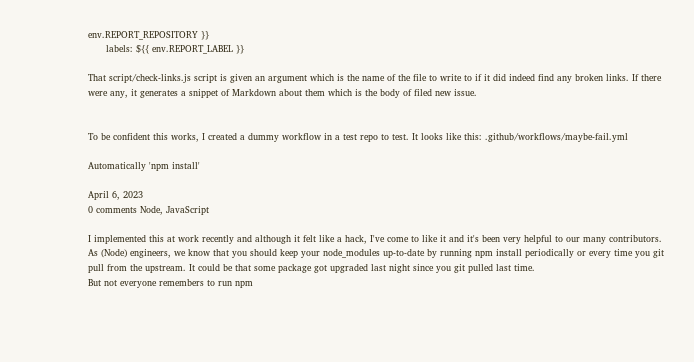env.REPORT_REPOSITORY }}
      labels: ${{ env.REPORT_LABEL }}

That script/check-links.js script is given an argument which is the name of the file to write to if it did indeed find any broken links. If there were any, it generates a snippet of Markdown about them which is the body of filed new issue.


To be confident this works, I created a dummy workflow in a test repo to test. It looks like this: .github/workflows/maybe-fail.yml

Automatically 'npm install'

April 6, 2023
0 comments Node, JavaScript

I implemented this at work recently and although it felt like a hack, I've come to like it and it's been very helpful to our many contributors.
As (Node) engineers, we know that you should keep your node_modules up-to-date by running npm install periodically or every time you git pull from the upstream. It could be that some package got upgraded last night since you git pulled last time.
But not everyone remembers to run npm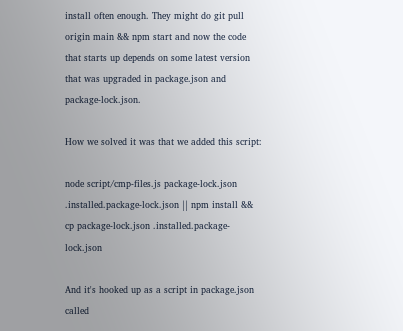install often enough. They might do git pull origin main && npm start and now the code that starts up depends on some latest version that was upgraded in package.json and package-lock.json.

How we solved it was that we added this script:

node script/cmp-files.js package-lock.json .installed.package-lock.json || npm install && cp package-lock.json .installed.package-lock.json

And it's hooked up as a script in package.json called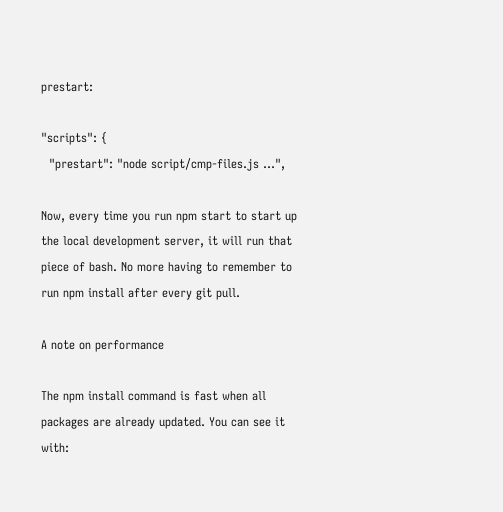prestart:

"scripts": {
  "prestart": "node script/cmp-files.js ...",

Now, every time you run npm start to start up the local development server, it will run that piece of bash. No more having to remember to run npm install after every git pull.

A note on performance

The npm install command is fast when all packages are already updated. You can see it with: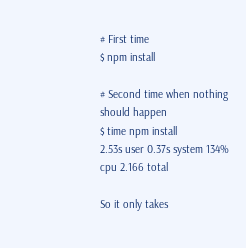# First time
$ npm install

# Second time when nothing should happen
$ time npm install
2.53s user 0.37s system 134% cpu 2.166 total

So it only takes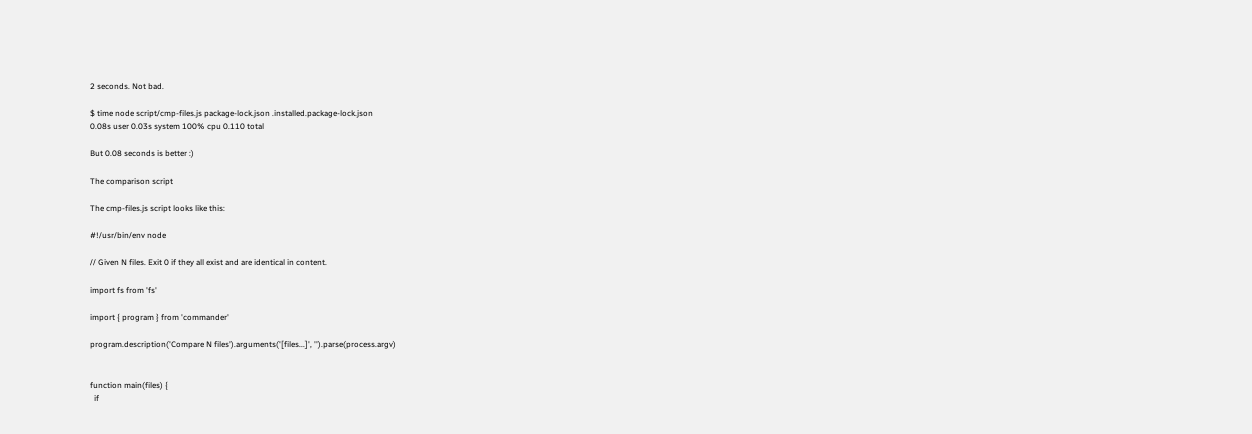2 seconds. Not bad.

$ time node script/cmp-files.js package-lock.json .installed.package-lock.json
0.08s user 0.03s system 100% cpu 0.110 total

But 0.08 seconds is better :)

The comparison script

The cmp-files.js script looks like this:

#!/usr/bin/env node

// Given N files. Exit 0 if they all exist and are identical in content.

import fs from 'fs'

import { program } from 'commander'

program.description('Compare N files').arguments('[files...]', '').parse(process.argv)


function main(files) {
  if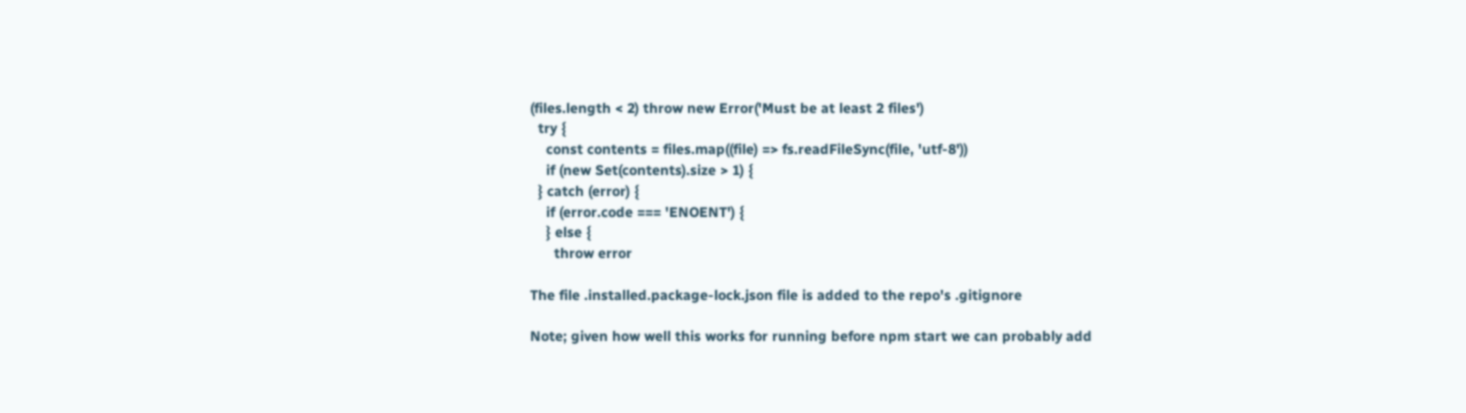(files.length < 2) throw new Error('Must be at least 2 files')
  try {
    const contents = files.map((file) => fs.readFileSync(file, 'utf-8'))
    if (new Set(contents).size > 1) {
  } catch (error) {
    if (error.code === 'ENOENT') {
    } else {
      throw error

The file .installed.package-lock.json file is added to the repo's .gitignore

Note; given how well this works for running before npm start we can probably add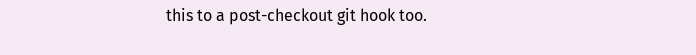this to a post-checkout git hook too.